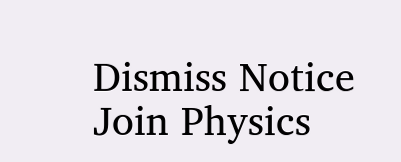Dismiss Notice
Join Physics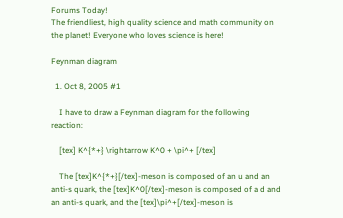Forums Today!
The friendliest, high quality science and math community on the planet! Everyone who loves science is here!

Feynman diagram

  1. Oct 8, 2005 #1

    I have to draw a Feynman diagram for the following reaction:

    [tex] K^{*+} \rightarrow K^0 + \pi^+ [/tex]

    The [tex]K^{*+}[/tex]-meson is composed of an u and an anti-s quark, the [tex]K^0[/tex]-meson is composed of a d and an anti-s quark, and the [tex]\pi^+[/tex]-meson is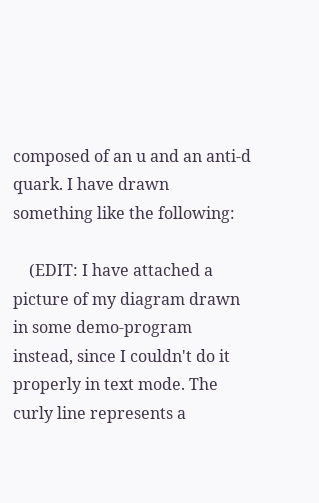composed of an u and an anti-d quark. I have drawn something like the following:

    (EDIT: I have attached a picture of my diagram drawn in some demo-program instead, since I couldn't do it properly in text mode. The curly line represents a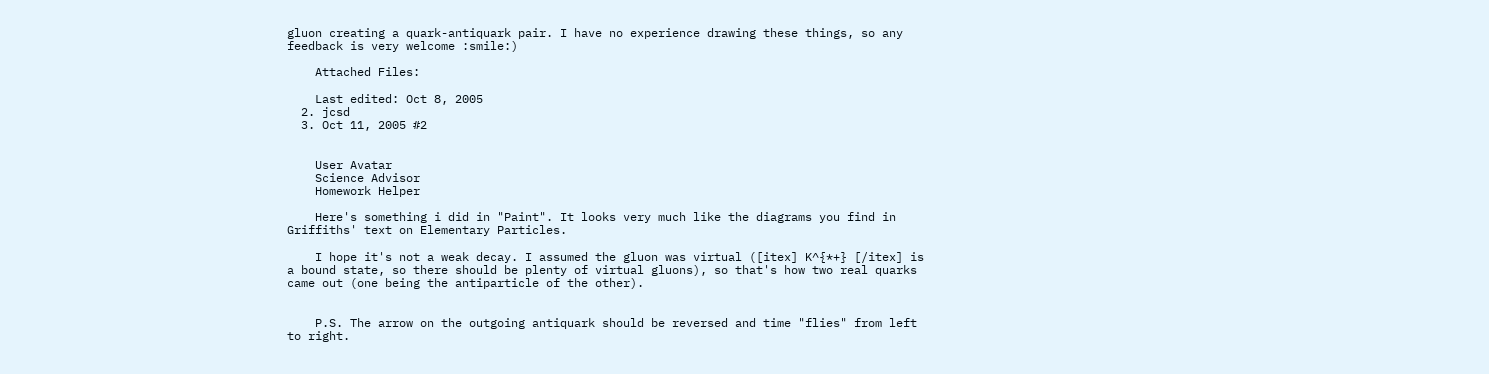gluon creating a quark-antiquark pair. I have no experience drawing these things, so any feedback is very welcome :smile:)

    Attached Files:

    Last edited: Oct 8, 2005
  2. jcsd
  3. Oct 11, 2005 #2


    User Avatar
    Science Advisor
    Homework Helper

    Here's something i did in "Paint". It looks very much like the diagrams you find in Griffiths' text on Elementary Particles.

    I hope it's not a weak decay. I assumed the gluon was virtual ([itex] K^{*+} [/itex] is a bound state, so there should be plenty of virtual gluons), so that's how two real quarks came out (one being the antiparticle of the other).


    P.S. The arrow on the outgoing antiquark should be reversed and time "flies" from left to right.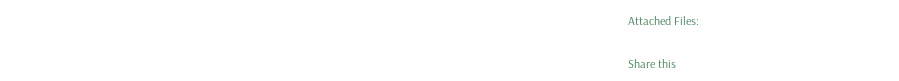Attached Files:

Share this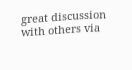great discussion with others via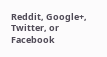Reddit, Google+, Twitter, or Facebook